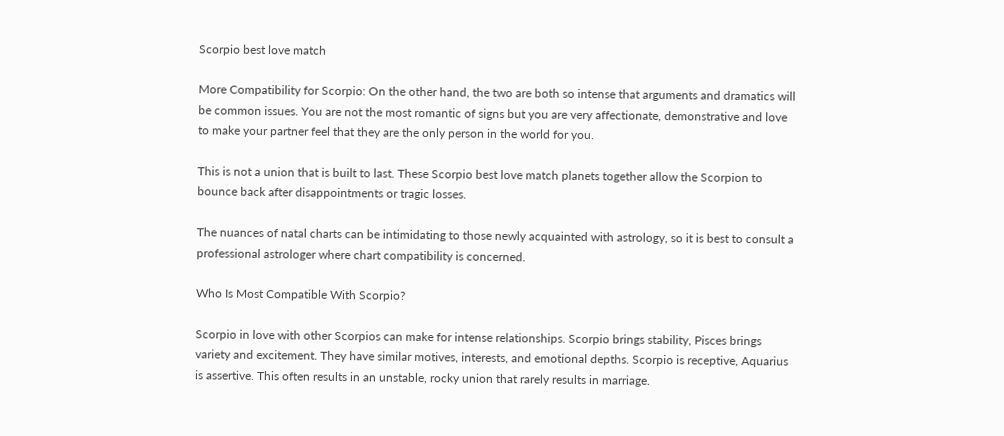Scorpio best love match

More Compatibility for Scorpio: On the other hand, the two are both so intense that arguments and dramatics will be common issues. You are not the most romantic of signs but you are very affectionate, demonstrative and love to make your partner feel that they are the only person in the world for you.

This is not a union that is built to last. These Scorpio best love match planets together allow the Scorpion to bounce back after disappointments or tragic losses.

The nuances of natal charts can be intimidating to those newly acquainted with astrology, so it is best to consult a professional astrologer where chart compatibility is concerned.

Who Is Most Compatible With Scorpio?

Scorpio in love with other Scorpios can make for intense relationships. Scorpio brings stability, Pisces brings variety and excitement. They have similar motives, interests, and emotional depths. Scorpio is receptive, Aquarius is assertive. This often results in an unstable, rocky union that rarely results in marriage.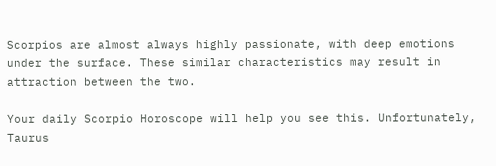Scorpios are almost always highly passionate, with deep emotions under the surface. These similar characteristics may result in attraction between the two.

Your daily Scorpio Horoscope will help you see this. Unfortunately, Taurus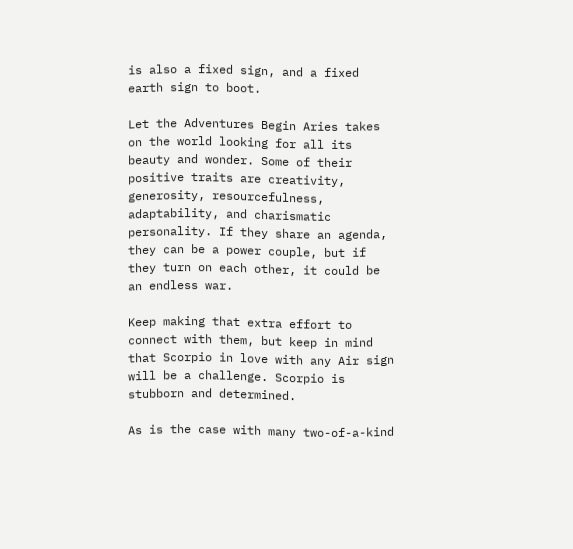is also a fixed sign, and a fixed earth sign to boot.

Let the Adventures Begin Aries takes on the world looking for all its beauty and wonder. Some of their positive traits are creativity, generosity, resourcefulness, adaptability, and charismatic personality. If they share an agenda, they can be a power couple, but if they turn on each other, it could be an endless war.

Keep making that extra effort to connect with them, but keep in mind that Scorpio in love with any Air sign will be a challenge. Scorpio is stubborn and determined.

As is the case with many two-of-a-kind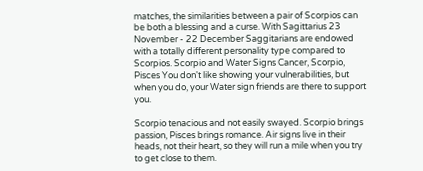matches, the similarities between a pair of Scorpios can be both a blessing and a curse. With Sagittarius 23 November - 22 December Saggitarians are endowed with a totally different personality type compared to Scorpios. Scorpio and Water Signs Cancer, Scorpio, Pisces You don't like showing your vulnerabilities, but when you do, your Water sign friends are there to support you.

Scorpio tenacious and not easily swayed. Scorpio brings passion, Pisces brings romance. Air signs live in their heads, not their heart, so they will run a mile when you try to get close to them.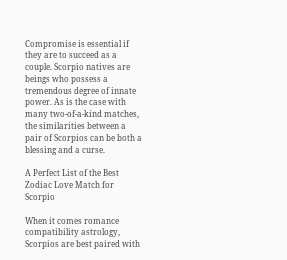Compromise is essential if they are to succeed as a couple. Scorpio natives are beings who possess a tremendous degree of innate power. As is the case with many two-of-a-kind matches, the similarities between a pair of Scorpios can be both a blessing and a curse.

A Perfect List of the Best Zodiac Love Match for Scorpio

When it comes romance compatibility astrology, Scorpios are best paired with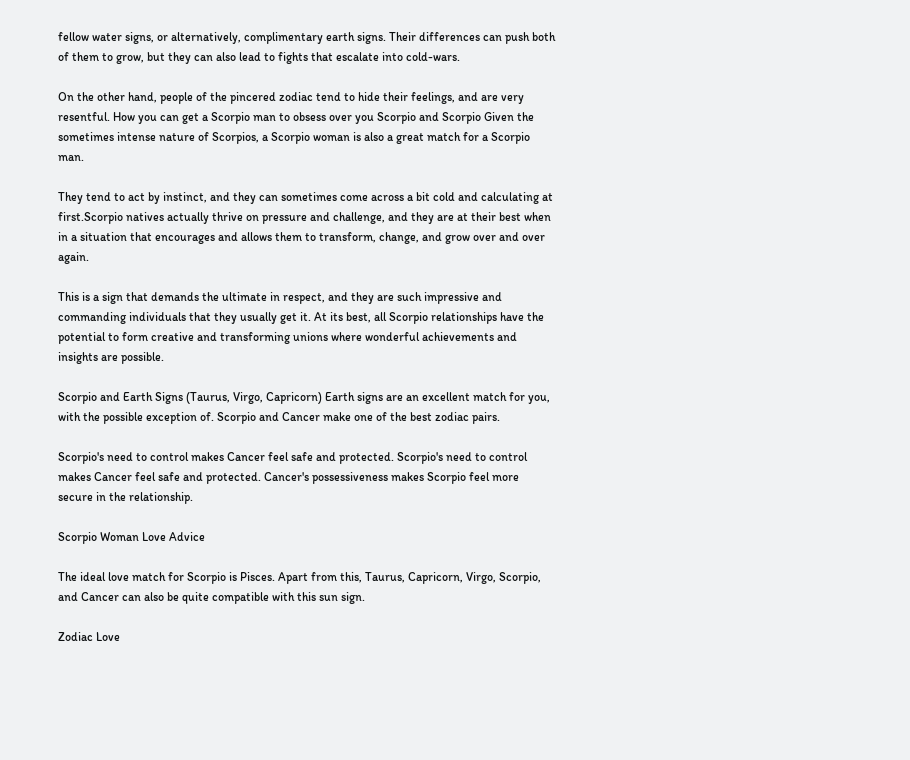fellow water signs, or alternatively, complimentary earth signs. Their differences can push both of them to grow, but they can also lead to fights that escalate into cold-wars.

On the other hand, people of the pincered zodiac tend to hide their feelings, and are very resentful. How you can get a Scorpio man to obsess over you Scorpio and Scorpio Given the sometimes intense nature of Scorpios, a Scorpio woman is also a great match for a Scorpio man.

They tend to act by instinct, and they can sometimes come across a bit cold and calculating at first.Scorpio natives actually thrive on pressure and challenge, and they are at their best when in a situation that encourages and allows them to transform, change, and grow over and over again.

This is a sign that demands the ultimate in respect, and they are such impressive and commanding individuals that they usually get it. At its best, all Scorpio relationships have the potential to form creative and transforming unions where wonderful achievements and insights are possible.

Scorpio and Earth Signs (Taurus, Virgo, Capricorn) Earth signs are an excellent match for you, with the possible exception of. Scorpio and Cancer make one of the best zodiac pairs.

Scorpio's need to control makes Cancer feel safe and protected. Scorpio's need to control makes Cancer feel safe and protected. Cancer's possessiveness makes Scorpio feel more secure in the relationship.

Scorpio Woman Love Advice

The ideal love match for Scorpio is Pisces. Apart from this, Taurus, Capricorn, Virgo, Scorpio, and Cancer can also be quite compatible with this sun sign.

Zodiac Love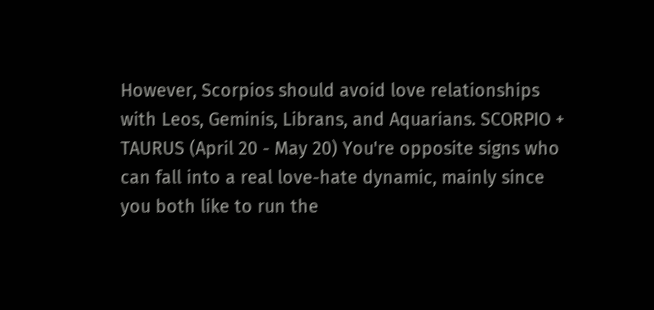However, Scorpios should avoid love relationships with Leos, Geminis, Librans, and Aquarians. SCORPIO + TAURUS (April 20 - May 20) You're opposite signs who can fall into a real love-hate dynamic, mainly since you both like to run the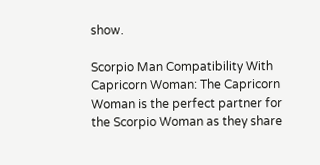show.

Scorpio Man Compatibility With Capricorn Woman: The Capricorn Woman is the perfect partner for the Scorpio Woman as they share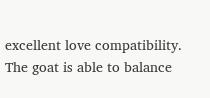excellent love compatibility. The goat is able to balance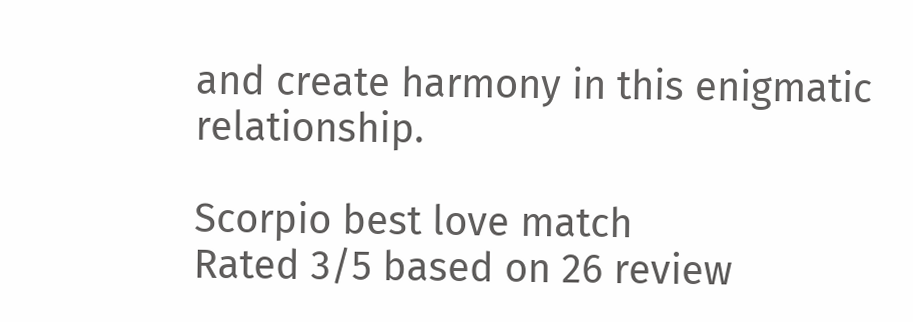and create harmony in this enigmatic relationship.

Scorpio best love match
Rated 3/5 based on 26 review